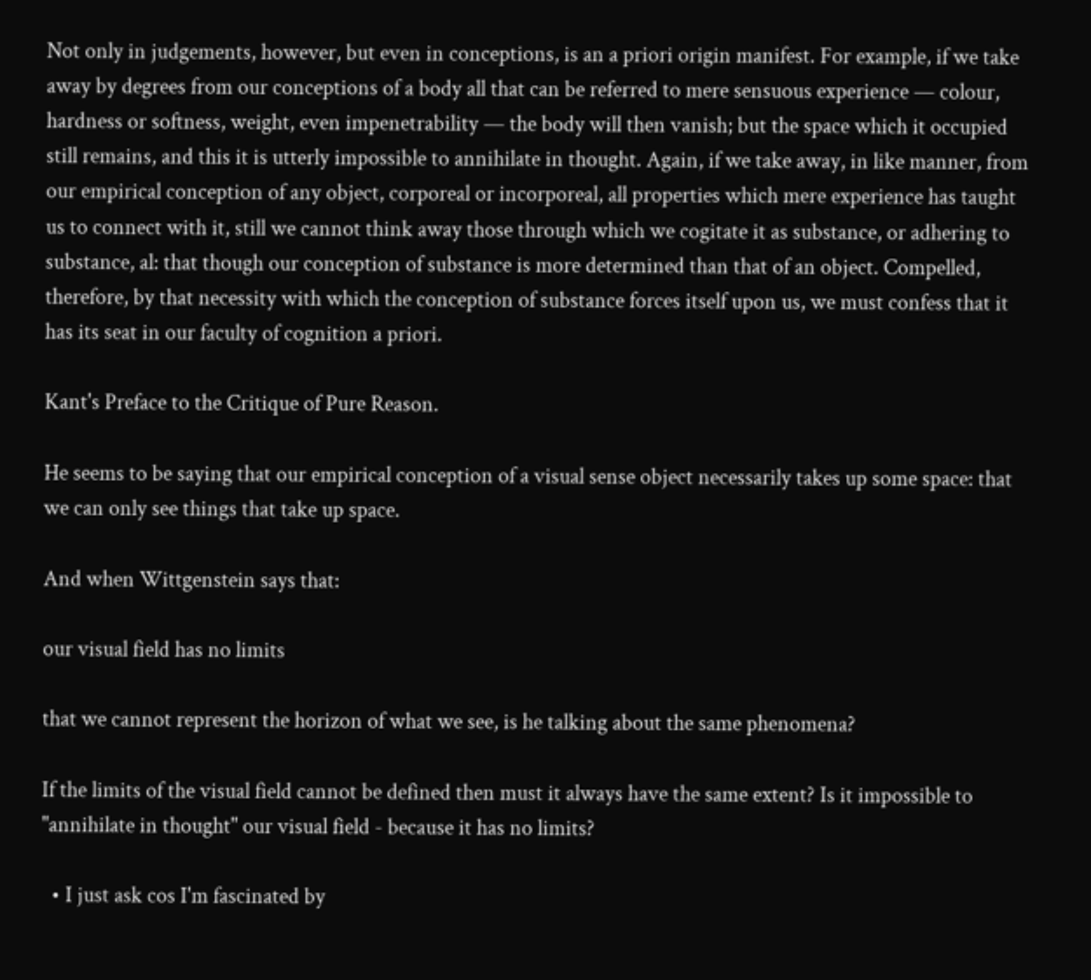Not only in judgements, however, but even in conceptions, is an a priori origin manifest. For example, if we take away by degrees from our conceptions of a body all that can be referred to mere sensuous experience — colour, hardness or softness, weight, even impenetrability — the body will then vanish; but the space which it occupied still remains, and this it is utterly impossible to annihilate in thought. Again, if we take away, in like manner, from our empirical conception of any object, corporeal or incorporeal, all properties which mere experience has taught us to connect with it, still we cannot think away those through which we cogitate it as substance, or adhering to substance, al: that though our conception of substance is more determined than that of an object. Compelled, therefore, by that necessity with which the conception of substance forces itself upon us, we must confess that it has its seat in our faculty of cognition a priori.

Kant's Preface to the Critique of Pure Reason.

He seems to be saying that our empirical conception of a visual sense object necessarily takes up some space: that we can only see things that take up space.

And when Wittgenstein says that:

our visual field has no limits

that we cannot represent the horizon of what we see, is he talking about the same phenomena?

If the limits of the visual field cannot be defined then must it always have the same extent? Is it impossible to "annihilate in thought" our visual field - because it has no limits?

  • I just ask cos I'm fascinated by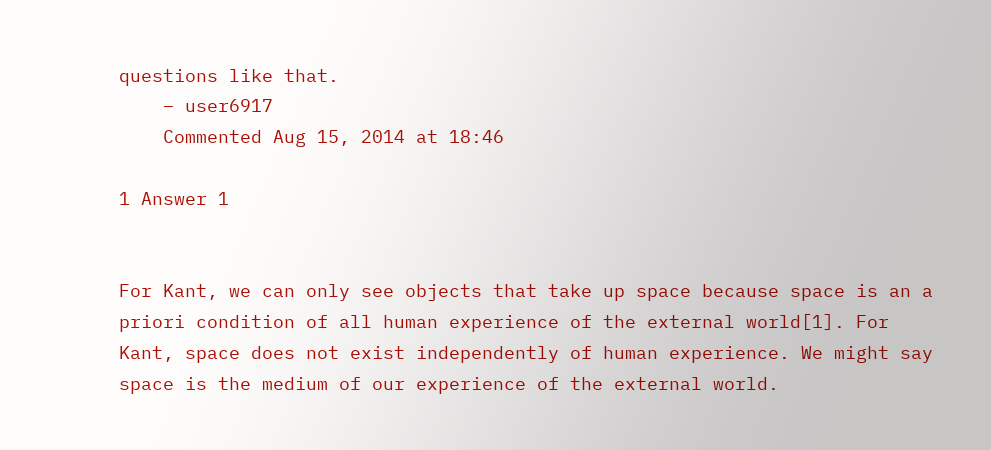questions like that.
    – user6917
    Commented Aug 15, 2014 at 18:46

1 Answer 1


For Kant, we can only see objects that take up space because space is an a priori condition of all human experience of the external world[1]. For Kant, space does not exist independently of human experience. We might say space is the medium of our experience of the external world.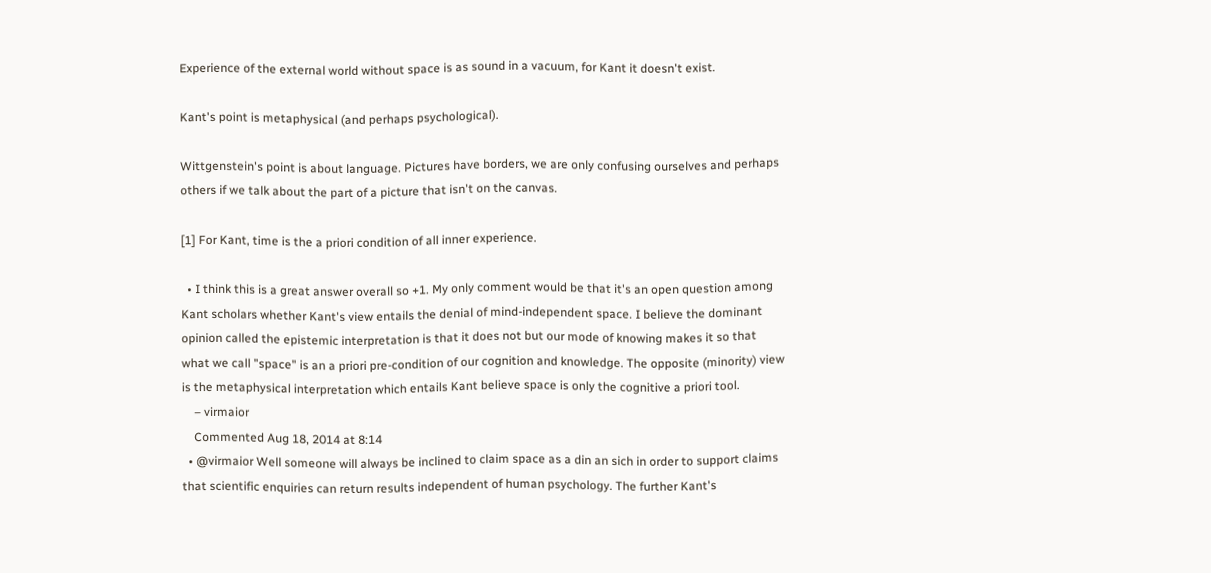Experience of the external world without space is as sound in a vacuum, for Kant it doesn't exist.

Kant's point is metaphysical (and perhaps psychological).

Wittgenstein's point is about language. Pictures have borders, we are only confusing ourselves and perhaps others if we talk about the part of a picture that isn't on the canvas.

[1] For Kant, time is the a priori condition of all inner experience.

  • I think this is a great answer overall so +1. My only comment would be that it's an open question among Kant scholars whether Kant's view entails the denial of mind-independent space. I believe the dominant opinion called the epistemic interpretation is that it does not but our mode of knowing makes it so that what we call "space" is an a priori pre-condition of our cognition and knowledge. The opposite (minority) view is the metaphysical interpretation which entails Kant believe space is only the cognitive a priori tool.
    – virmaior
    Commented Aug 18, 2014 at 8:14
  • @virmaior Well someone will always be inclined to claim space as a din an sich in order to support claims that scientific enquiries can return results independent of human psychology. The further Kant's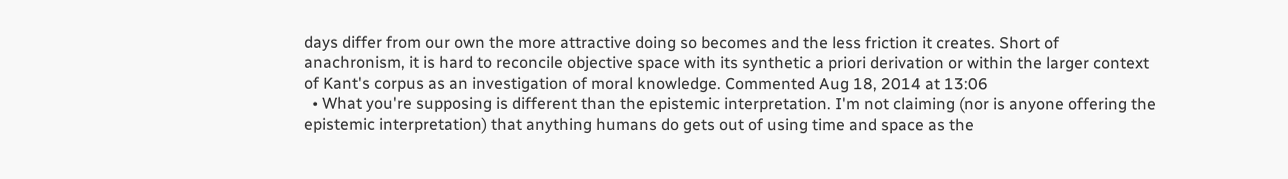days differ from our own the more attractive doing so becomes and the less friction it creates. Short of anachronism, it is hard to reconcile objective space with its synthetic a priori derivation or within the larger context of Kant's corpus as an investigation of moral knowledge. Commented Aug 18, 2014 at 13:06
  • What you're supposing is different than the epistemic interpretation. I'm not claiming (nor is anyone offering the epistemic interpretation) that anything humans do gets out of using time and space as the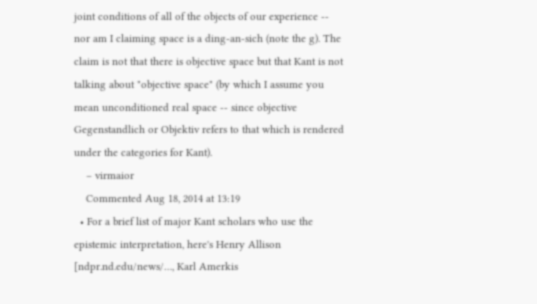joint conditions of all of the objects of our experience -- nor am I claiming space is a ding-an-sich (note the g). The claim is not that there is objective space but that Kant is not talking about "objective space" (by which I assume you mean unconditioned real space -- since objective Gegenstandlich or Objektiv refers to that which is rendered under the categories for Kant).
    – virmaior
    Commented Aug 18, 2014 at 13:19
  • For a brief list of major Kant scholars who use the epistemic interpretation, here's Henry Allison [ndpr.nd.edu/news/…, Karl Amerkis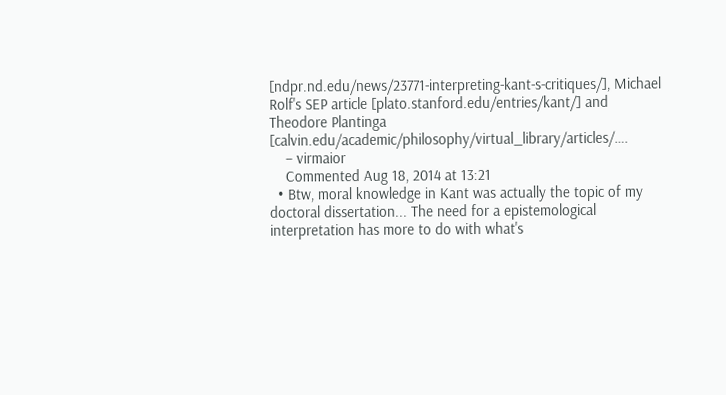[ndpr.nd.edu/news/23771-interpreting-kant-s-critiques/], Michael Rolf's SEP article [plato.stanford.edu/entries/kant/] and Theodore Plantinga [calvin.edu/academic/philosophy/virtual_library/articles/….
    – virmaior
    Commented Aug 18, 2014 at 13:21
  • Btw, moral knowledge in Kant was actually the topic of my doctoral dissertation... The need for a epistemological interpretation has more to do with what's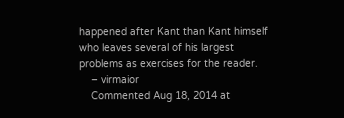happened after Kant than Kant himself who leaves several of his largest problems as exercises for the reader.
    – virmaior
    Commented Aug 18, 2014 at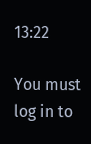13:22

You must log in to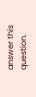answer this question.